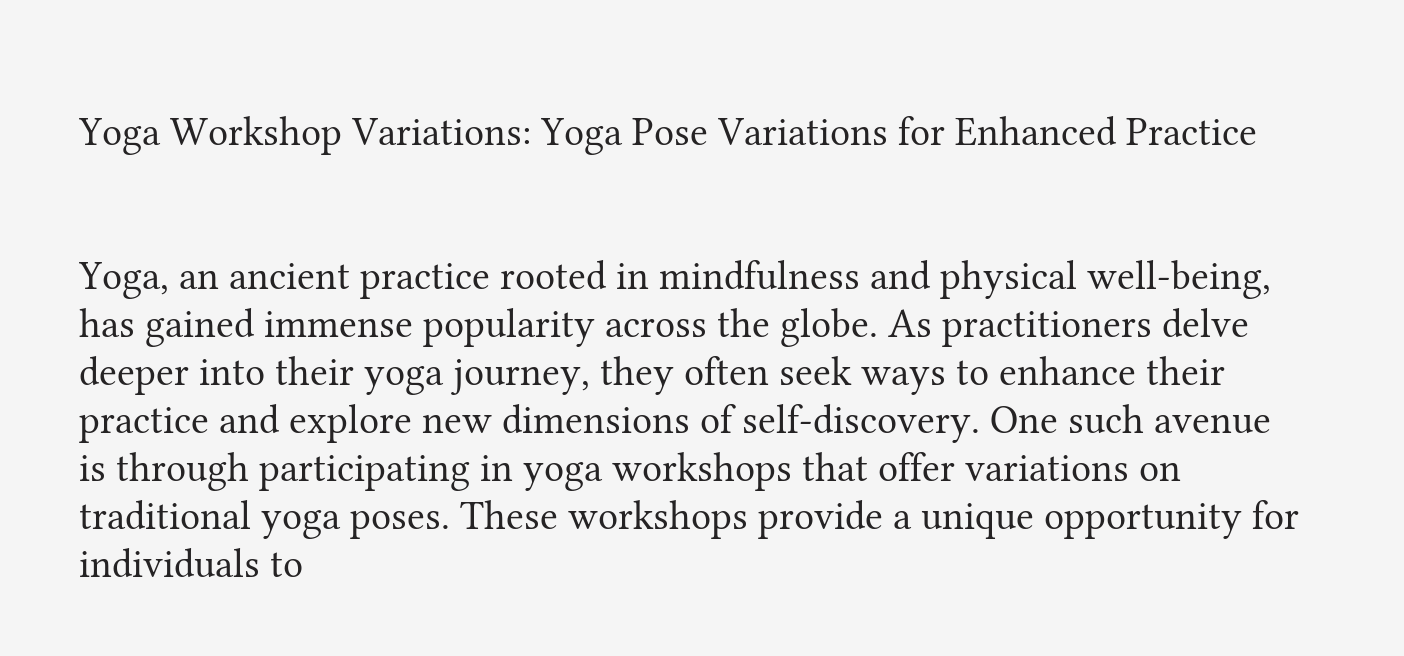Yoga Workshop Variations: Yoga Pose Variations for Enhanced Practice


Yoga, an ancient practice rooted in mindfulness and physical well-being, has gained immense popularity across the globe. As practitioners delve deeper into their yoga journey, they often seek ways to enhance their practice and explore new dimensions of self-discovery. One such avenue is through participating in yoga workshops that offer variations on traditional yoga poses. These workshops provide a unique opportunity for individuals to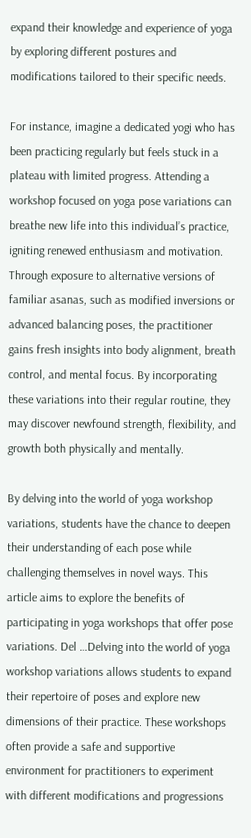expand their knowledge and experience of yoga by exploring different postures and modifications tailored to their specific needs.

For instance, imagine a dedicated yogi who has been practicing regularly but feels stuck in a plateau with limited progress. Attending a workshop focused on yoga pose variations can breathe new life into this individual’s practice, igniting renewed enthusiasm and motivation. Through exposure to alternative versions of familiar asanas, such as modified inversions or advanced balancing poses, the practitioner gains fresh insights into body alignment, breath control, and mental focus. By incorporating these variations into their regular routine, they may discover newfound strength, flexibility, and growth both physically and mentally.

By delving into the world of yoga workshop variations, students have the chance to deepen their understanding of each pose while challenging themselves in novel ways. This article aims to explore the benefits of participating in yoga workshops that offer pose variations. Del …Delving into the world of yoga workshop variations allows students to expand their repertoire of poses and explore new dimensions of their practice. These workshops often provide a safe and supportive environment for practitioners to experiment with different modifications and progressions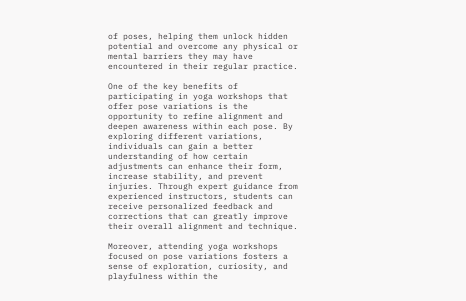of poses, helping them unlock hidden potential and overcome any physical or mental barriers they may have encountered in their regular practice.

One of the key benefits of participating in yoga workshops that offer pose variations is the opportunity to refine alignment and deepen awareness within each pose. By exploring different variations, individuals can gain a better understanding of how certain adjustments can enhance their form, increase stability, and prevent injuries. Through expert guidance from experienced instructors, students can receive personalized feedback and corrections that can greatly improve their overall alignment and technique.

Moreover, attending yoga workshops focused on pose variations fosters a sense of exploration, curiosity, and playfulness within the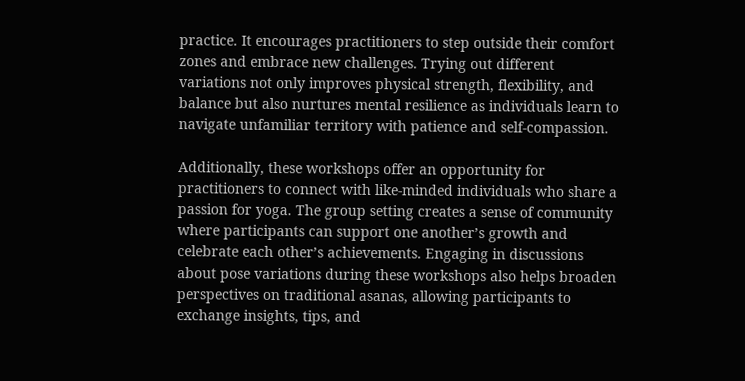practice. It encourages practitioners to step outside their comfort zones and embrace new challenges. Trying out different variations not only improves physical strength, flexibility, and balance but also nurtures mental resilience as individuals learn to navigate unfamiliar territory with patience and self-compassion.

Additionally, these workshops offer an opportunity for practitioners to connect with like-minded individuals who share a passion for yoga. The group setting creates a sense of community where participants can support one another’s growth and celebrate each other’s achievements. Engaging in discussions about pose variations during these workshops also helps broaden perspectives on traditional asanas, allowing participants to exchange insights, tips, and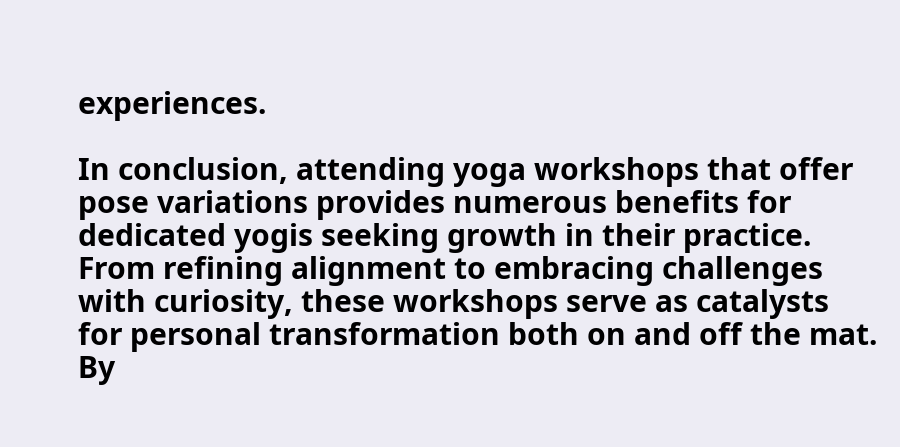experiences.

In conclusion, attending yoga workshops that offer pose variations provides numerous benefits for dedicated yogis seeking growth in their practice. From refining alignment to embracing challenges with curiosity, these workshops serve as catalysts for personal transformation both on and off the mat. By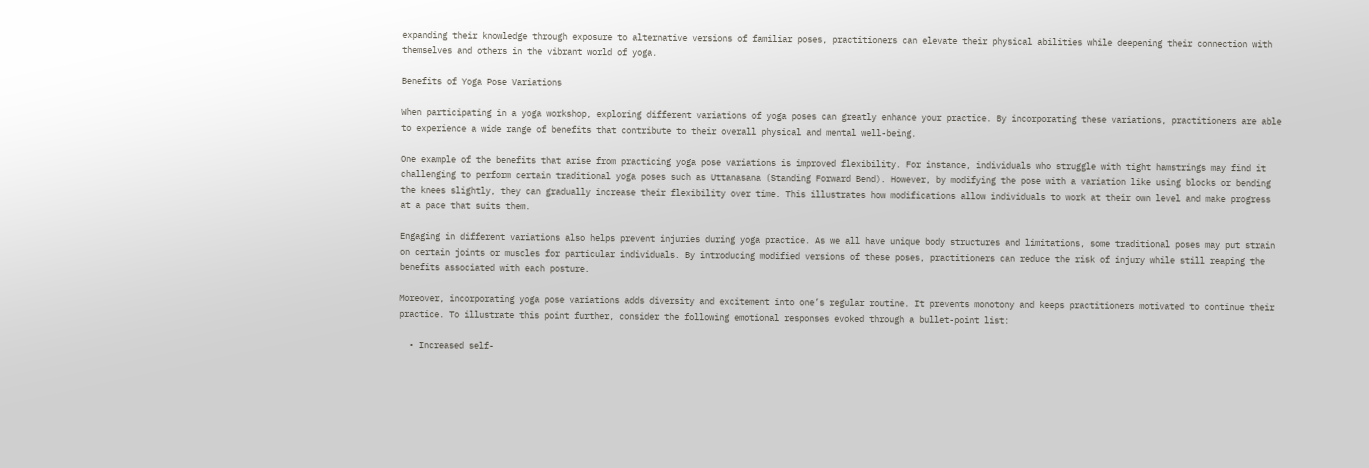expanding their knowledge through exposure to alternative versions of familiar poses, practitioners can elevate their physical abilities while deepening their connection with themselves and others in the vibrant world of yoga.

Benefits of Yoga Pose Variations

When participating in a yoga workshop, exploring different variations of yoga poses can greatly enhance your practice. By incorporating these variations, practitioners are able to experience a wide range of benefits that contribute to their overall physical and mental well-being.

One example of the benefits that arise from practicing yoga pose variations is improved flexibility. For instance, individuals who struggle with tight hamstrings may find it challenging to perform certain traditional yoga poses such as Uttanasana (Standing Forward Bend). However, by modifying the pose with a variation like using blocks or bending the knees slightly, they can gradually increase their flexibility over time. This illustrates how modifications allow individuals to work at their own level and make progress at a pace that suits them.

Engaging in different variations also helps prevent injuries during yoga practice. As we all have unique body structures and limitations, some traditional poses may put strain on certain joints or muscles for particular individuals. By introducing modified versions of these poses, practitioners can reduce the risk of injury while still reaping the benefits associated with each posture.

Moreover, incorporating yoga pose variations adds diversity and excitement into one’s regular routine. It prevents monotony and keeps practitioners motivated to continue their practice. To illustrate this point further, consider the following emotional responses evoked through a bullet-point list:

  • Increased self-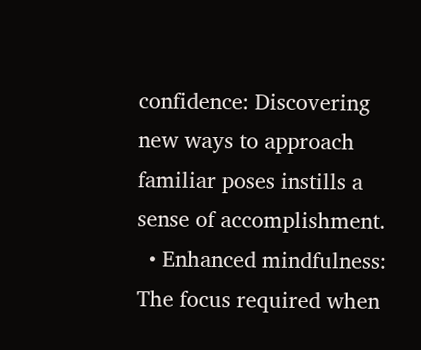confidence: Discovering new ways to approach familiar poses instills a sense of accomplishment.
  • Enhanced mindfulness: The focus required when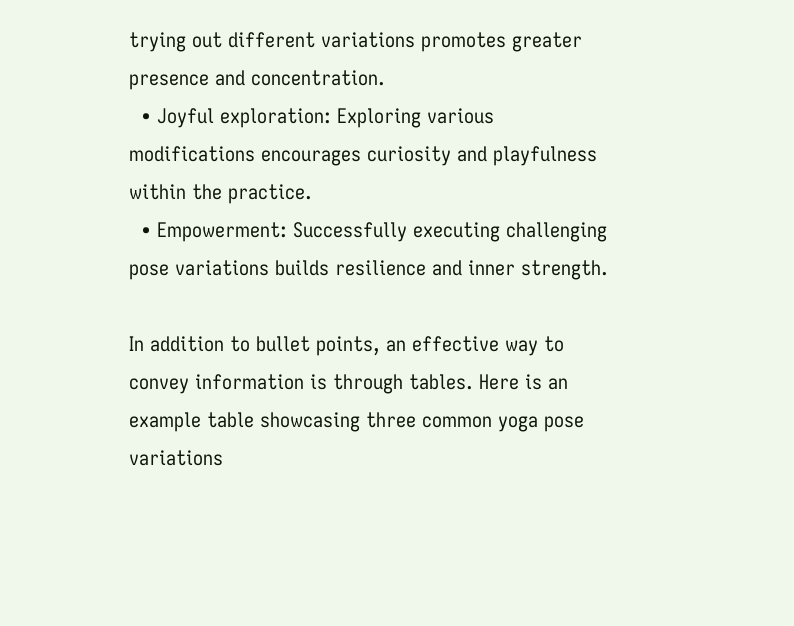trying out different variations promotes greater presence and concentration.
  • Joyful exploration: Exploring various modifications encourages curiosity and playfulness within the practice.
  • Empowerment: Successfully executing challenging pose variations builds resilience and inner strength.

In addition to bullet points, an effective way to convey information is through tables. Here is an example table showcasing three common yoga pose variations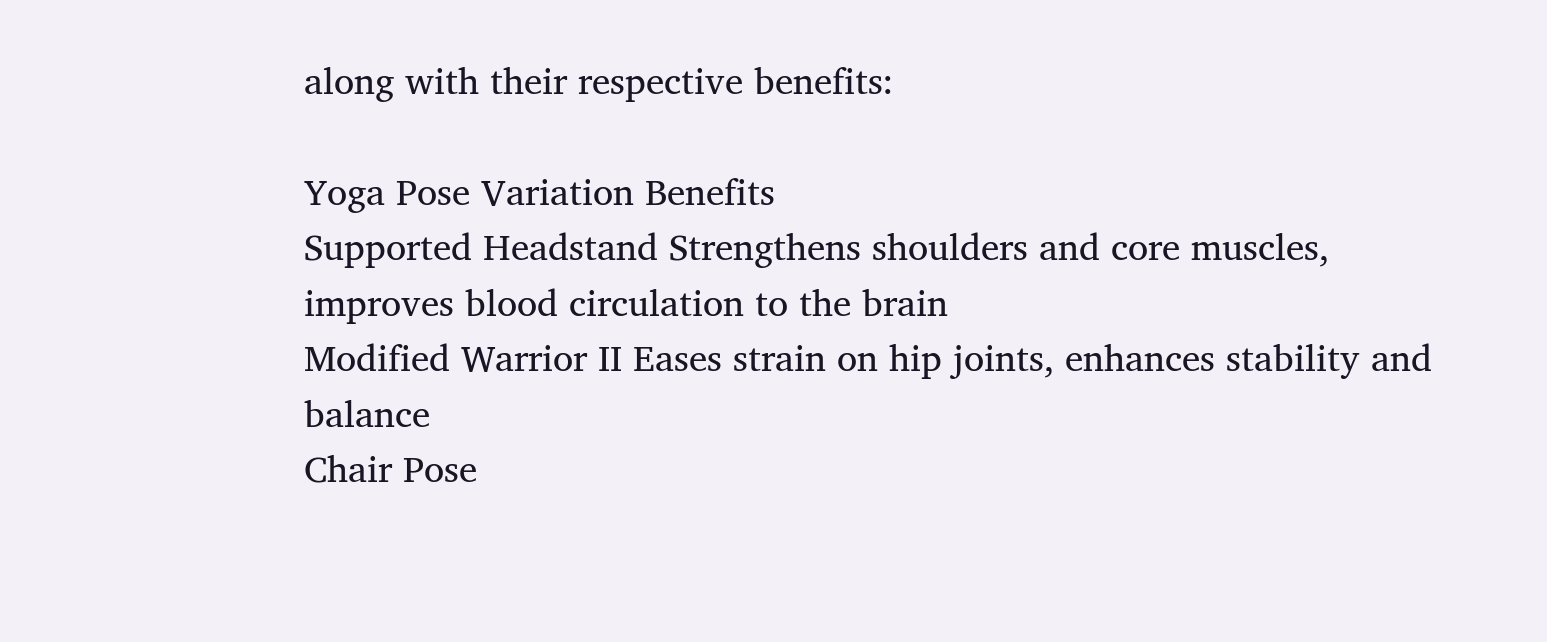along with their respective benefits:

Yoga Pose Variation Benefits
Supported Headstand Strengthens shoulders and core muscles, improves blood circulation to the brain
Modified Warrior II Eases strain on hip joints, enhances stability and balance
Chair Pose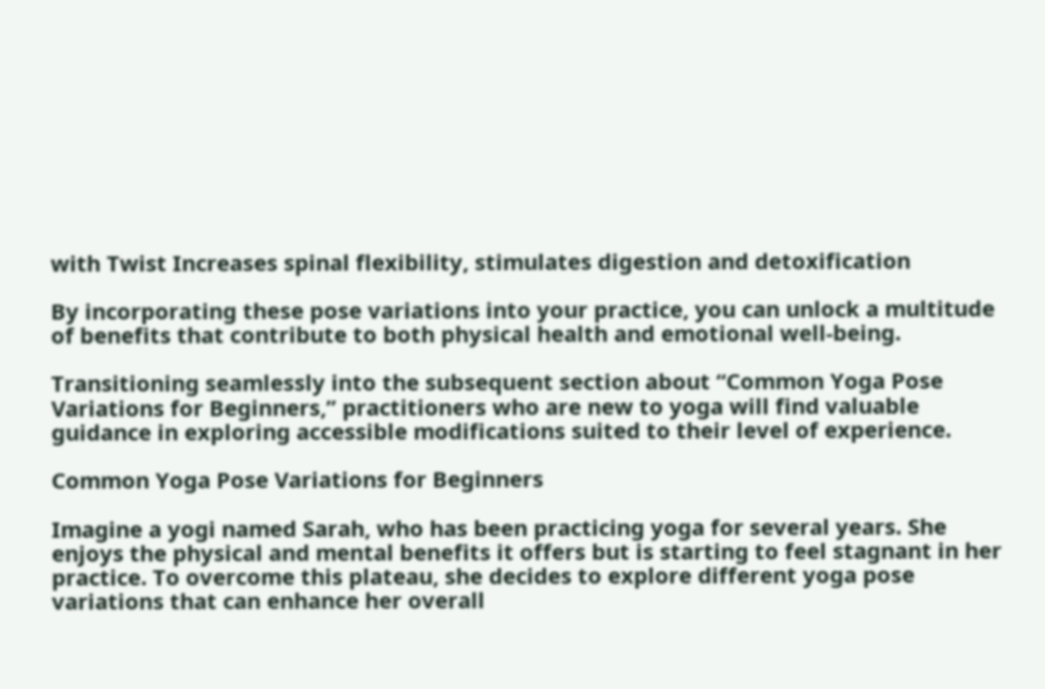with Twist Increases spinal flexibility, stimulates digestion and detoxification

By incorporating these pose variations into your practice, you can unlock a multitude of benefits that contribute to both physical health and emotional well-being.

Transitioning seamlessly into the subsequent section about “Common Yoga Pose Variations for Beginners,” practitioners who are new to yoga will find valuable guidance in exploring accessible modifications suited to their level of experience.

Common Yoga Pose Variations for Beginners

Imagine a yogi named Sarah, who has been practicing yoga for several years. She enjoys the physical and mental benefits it offers but is starting to feel stagnant in her practice. To overcome this plateau, she decides to explore different yoga pose variations that can enhance her overall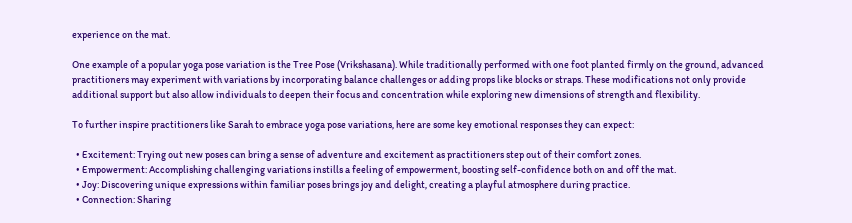experience on the mat.

One example of a popular yoga pose variation is the Tree Pose (Vrikshasana). While traditionally performed with one foot planted firmly on the ground, advanced practitioners may experiment with variations by incorporating balance challenges or adding props like blocks or straps. These modifications not only provide additional support but also allow individuals to deepen their focus and concentration while exploring new dimensions of strength and flexibility.

To further inspire practitioners like Sarah to embrace yoga pose variations, here are some key emotional responses they can expect:

  • Excitement: Trying out new poses can bring a sense of adventure and excitement as practitioners step out of their comfort zones.
  • Empowerment: Accomplishing challenging variations instills a feeling of empowerment, boosting self-confidence both on and off the mat.
  • Joy: Discovering unique expressions within familiar poses brings joy and delight, creating a playful atmosphere during practice.
  • Connection: Sharing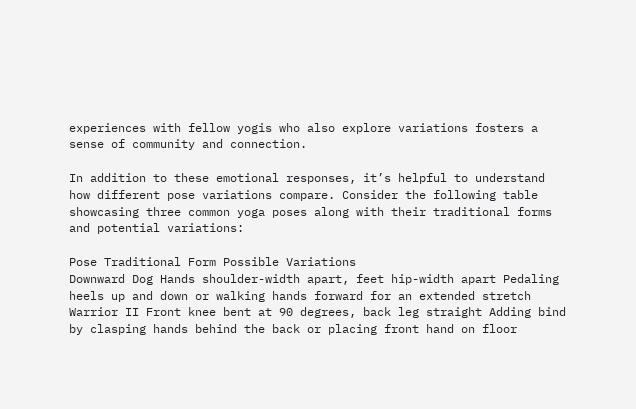experiences with fellow yogis who also explore variations fosters a sense of community and connection.

In addition to these emotional responses, it’s helpful to understand how different pose variations compare. Consider the following table showcasing three common yoga poses along with their traditional forms and potential variations:

Pose Traditional Form Possible Variations
Downward Dog Hands shoulder-width apart, feet hip-width apart Pedaling heels up and down or walking hands forward for an extended stretch
Warrior II Front knee bent at 90 degrees, back leg straight Adding bind by clasping hands behind the back or placing front hand on floor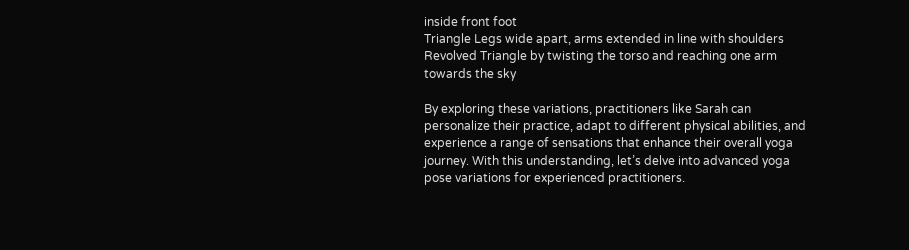inside front foot
Triangle Legs wide apart, arms extended in line with shoulders Revolved Triangle by twisting the torso and reaching one arm towards the sky

By exploring these variations, practitioners like Sarah can personalize their practice, adapt to different physical abilities, and experience a range of sensations that enhance their overall yoga journey. With this understanding, let’s delve into advanced yoga pose variations for experienced practitioners.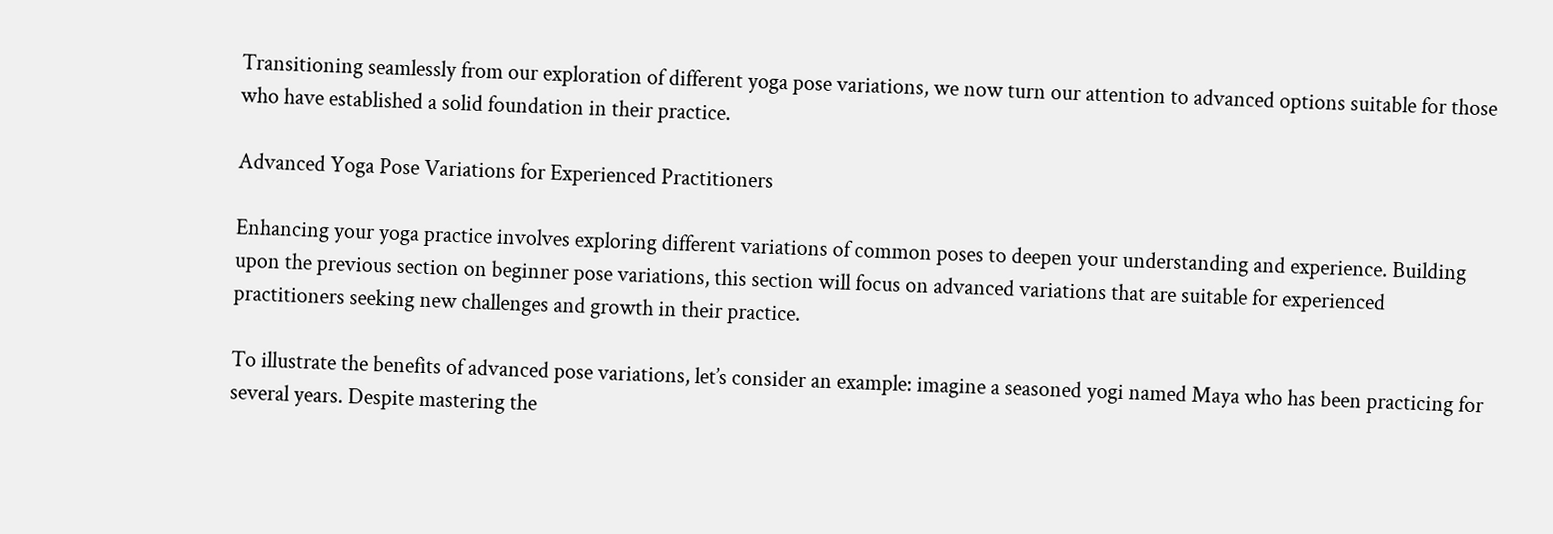Transitioning seamlessly from our exploration of different yoga pose variations, we now turn our attention to advanced options suitable for those who have established a solid foundation in their practice.

Advanced Yoga Pose Variations for Experienced Practitioners

Enhancing your yoga practice involves exploring different variations of common poses to deepen your understanding and experience. Building upon the previous section on beginner pose variations, this section will focus on advanced variations that are suitable for experienced practitioners seeking new challenges and growth in their practice.

To illustrate the benefits of advanced pose variations, let’s consider an example: imagine a seasoned yogi named Maya who has been practicing for several years. Despite mastering the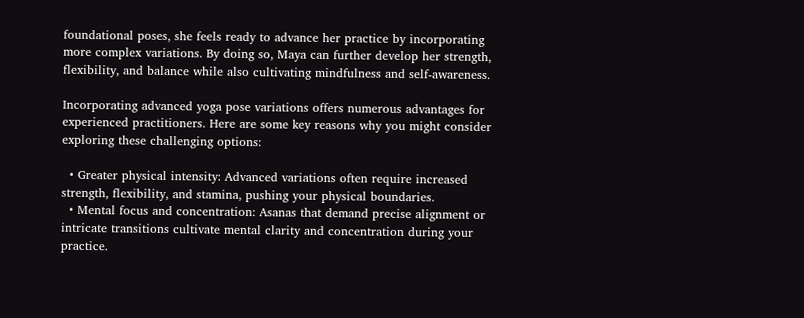foundational poses, she feels ready to advance her practice by incorporating more complex variations. By doing so, Maya can further develop her strength, flexibility, and balance while also cultivating mindfulness and self-awareness.

Incorporating advanced yoga pose variations offers numerous advantages for experienced practitioners. Here are some key reasons why you might consider exploring these challenging options:

  • Greater physical intensity: Advanced variations often require increased strength, flexibility, and stamina, pushing your physical boundaries.
  • Mental focus and concentration: Asanas that demand precise alignment or intricate transitions cultivate mental clarity and concentration during your practice.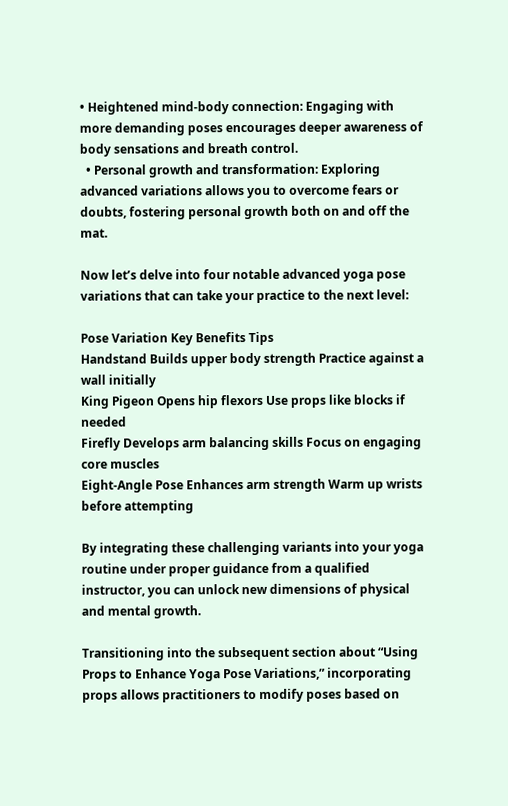• Heightened mind-body connection: Engaging with more demanding poses encourages deeper awareness of body sensations and breath control.
  • Personal growth and transformation: Exploring advanced variations allows you to overcome fears or doubts, fostering personal growth both on and off the mat.

Now let’s delve into four notable advanced yoga pose variations that can take your practice to the next level:

Pose Variation Key Benefits Tips
Handstand Builds upper body strength Practice against a wall initially
King Pigeon Opens hip flexors Use props like blocks if needed
Firefly Develops arm balancing skills Focus on engaging core muscles
Eight-Angle Pose Enhances arm strength Warm up wrists before attempting

By integrating these challenging variants into your yoga routine under proper guidance from a qualified instructor, you can unlock new dimensions of physical and mental growth.

Transitioning into the subsequent section about “Using Props to Enhance Yoga Pose Variations,” incorporating props allows practitioners to modify poses based on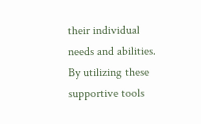their individual needs and abilities. By utilizing these supportive tools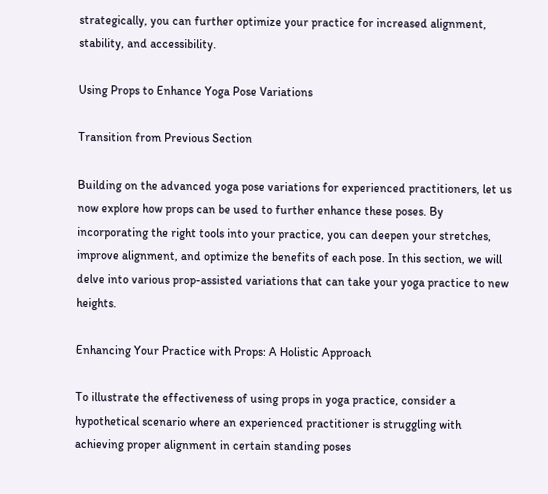strategically, you can further optimize your practice for increased alignment, stability, and accessibility.

Using Props to Enhance Yoga Pose Variations

Transition from Previous Section

Building on the advanced yoga pose variations for experienced practitioners, let us now explore how props can be used to further enhance these poses. By incorporating the right tools into your practice, you can deepen your stretches, improve alignment, and optimize the benefits of each pose. In this section, we will delve into various prop-assisted variations that can take your yoga practice to new heights.

Enhancing Your Practice with Props: A Holistic Approach

To illustrate the effectiveness of using props in yoga practice, consider a hypothetical scenario where an experienced practitioner is struggling with achieving proper alignment in certain standing poses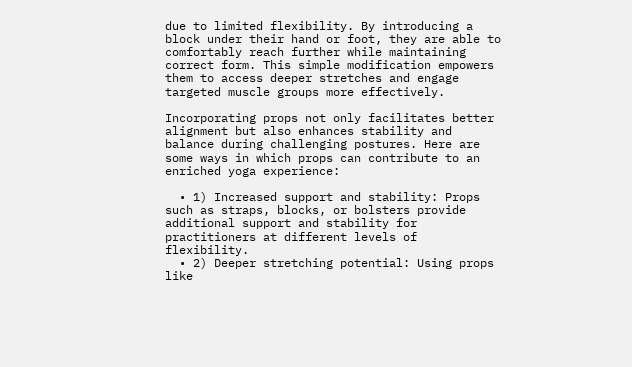due to limited flexibility. By introducing a block under their hand or foot, they are able to comfortably reach further while maintaining correct form. This simple modification empowers them to access deeper stretches and engage targeted muscle groups more effectively.

Incorporating props not only facilitates better alignment but also enhances stability and balance during challenging postures. Here are some ways in which props can contribute to an enriched yoga experience:

  • 1) Increased support and stability: Props such as straps, blocks, or bolsters provide additional support and stability for practitioners at different levels of flexibility.
  • 2) Deeper stretching potential: Using props like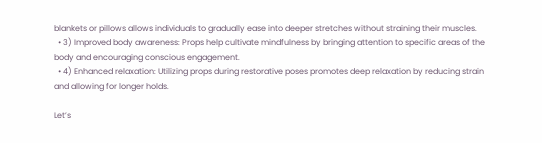blankets or pillows allows individuals to gradually ease into deeper stretches without straining their muscles.
  • 3) Improved body awareness: Props help cultivate mindfulness by bringing attention to specific areas of the body and encouraging conscious engagement.
  • 4) Enhanced relaxation: Utilizing props during restorative poses promotes deep relaxation by reducing strain and allowing for longer holds.

Let’s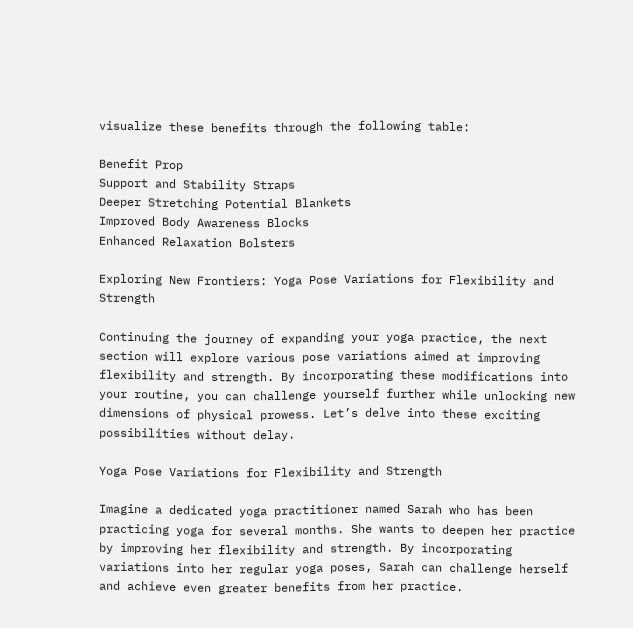visualize these benefits through the following table:

Benefit Prop
Support and Stability Straps
Deeper Stretching Potential Blankets
Improved Body Awareness Blocks
Enhanced Relaxation Bolsters

Exploring New Frontiers: Yoga Pose Variations for Flexibility and Strength

Continuing the journey of expanding your yoga practice, the next section will explore various pose variations aimed at improving flexibility and strength. By incorporating these modifications into your routine, you can challenge yourself further while unlocking new dimensions of physical prowess. Let’s delve into these exciting possibilities without delay.

Yoga Pose Variations for Flexibility and Strength

Imagine a dedicated yoga practitioner named Sarah who has been practicing yoga for several months. She wants to deepen her practice by improving her flexibility and strength. By incorporating variations into her regular yoga poses, Sarah can challenge herself and achieve even greater benefits from her practice.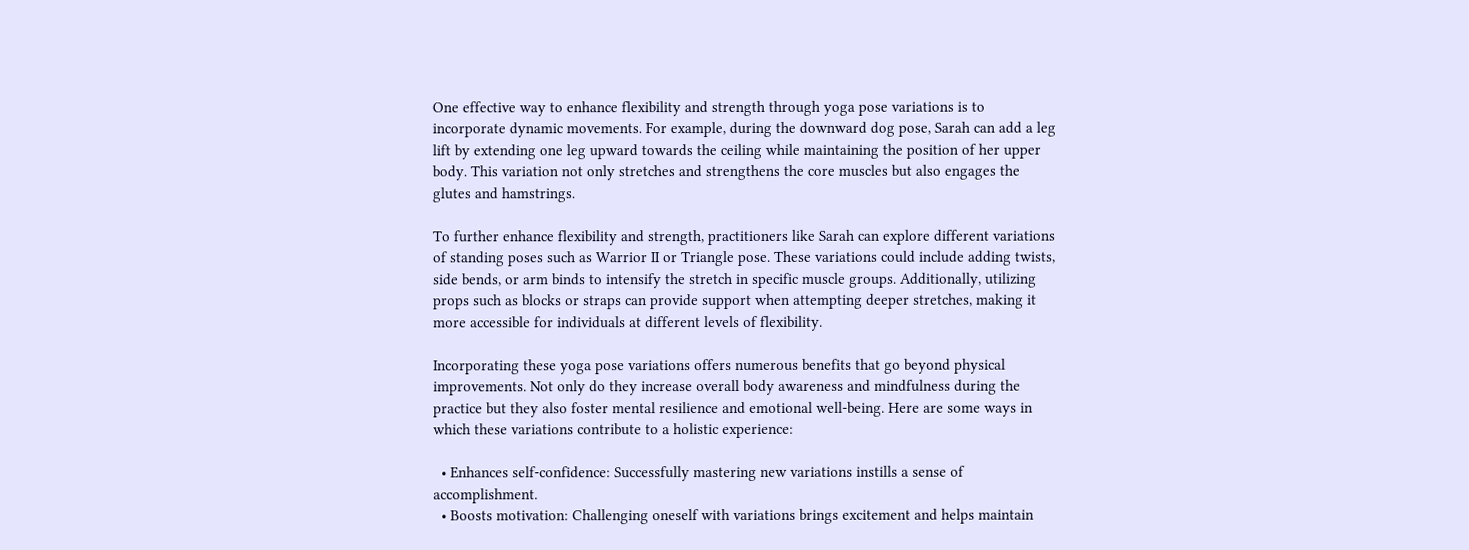One effective way to enhance flexibility and strength through yoga pose variations is to incorporate dynamic movements. For example, during the downward dog pose, Sarah can add a leg lift by extending one leg upward towards the ceiling while maintaining the position of her upper body. This variation not only stretches and strengthens the core muscles but also engages the glutes and hamstrings.

To further enhance flexibility and strength, practitioners like Sarah can explore different variations of standing poses such as Warrior II or Triangle pose. These variations could include adding twists, side bends, or arm binds to intensify the stretch in specific muscle groups. Additionally, utilizing props such as blocks or straps can provide support when attempting deeper stretches, making it more accessible for individuals at different levels of flexibility.

Incorporating these yoga pose variations offers numerous benefits that go beyond physical improvements. Not only do they increase overall body awareness and mindfulness during the practice but they also foster mental resilience and emotional well-being. Here are some ways in which these variations contribute to a holistic experience:

  • Enhances self-confidence: Successfully mastering new variations instills a sense of accomplishment.
  • Boosts motivation: Challenging oneself with variations brings excitement and helps maintain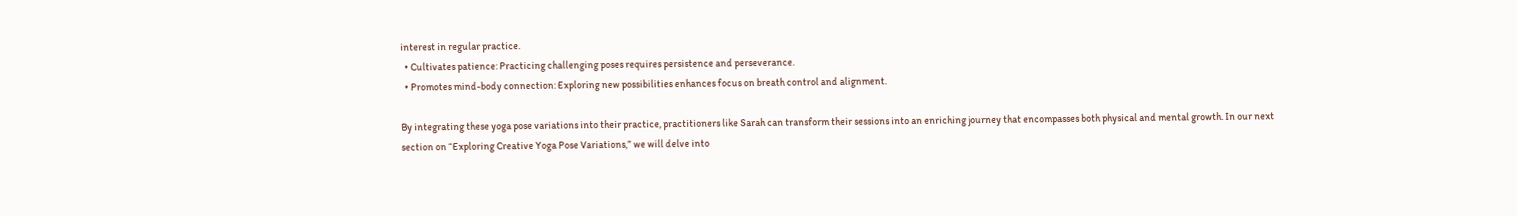interest in regular practice.
  • Cultivates patience: Practicing challenging poses requires persistence and perseverance.
  • Promotes mind-body connection: Exploring new possibilities enhances focus on breath control and alignment.

By integrating these yoga pose variations into their practice, practitioners like Sarah can transform their sessions into an enriching journey that encompasses both physical and mental growth. In our next section on “Exploring Creative Yoga Pose Variations,” we will delve into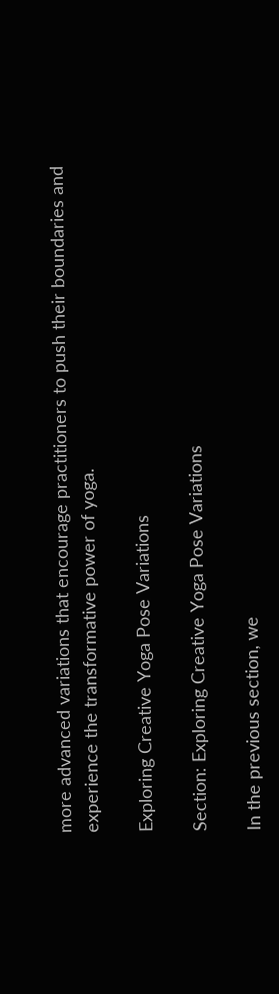more advanced variations that encourage practitioners to push their boundaries and experience the transformative power of yoga.

Exploring Creative Yoga Pose Variations

Section: Exploring Creative Yoga Pose Variations

In the previous section, we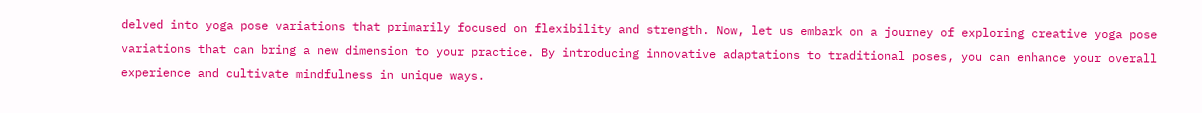delved into yoga pose variations that primarily focused on flexibility and strength. Now, let us embark on a journey of exploring creative yoga pose variations that can bring a new dimension to your practice. By introducing innovative adaptations to traditional poses, you can enhance your overall experience and cultivate mindfulness in unique ways.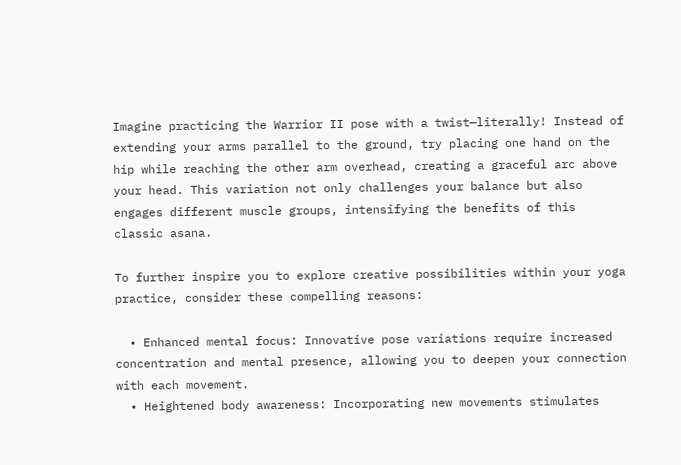Imagine practicing the Warrior II pose with a twist—literally! Instead of extending your arms parallel to the ground, try placing one hand on the hip while reaching the other arm overhead, creating a graceful arc above your head. This variation not only challenges your balance but also engages different muscle groups, intensifying the benefits of this classic asana.

To further inspire you to explore creative possibilities within your yoga practice, consider these compelling reasons:

  • Enhanced mental focus: Innovative pose variations require increased concentration and mental presence, allowing you to deepen your connection with each movement.
  • Heightened body awareness: Incorporating new movements stimulates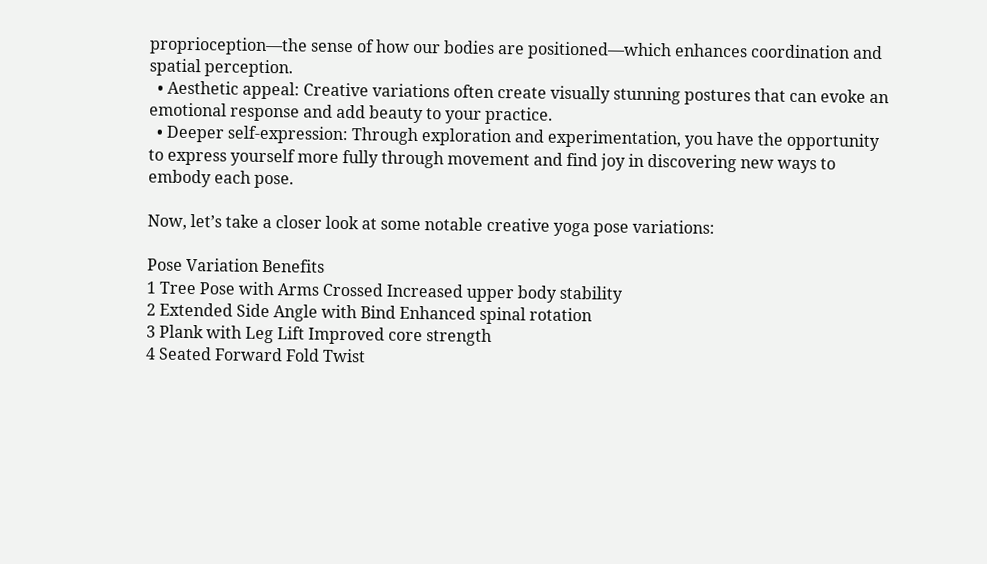proprioception—the sense of how our bodies are positioned—which enhances coordination and spatial perception.
  • Aesthetic appeal: Creative variations often create visually stunning postures that can evoke an emotional response and add beauty to your practice.
  • Deeper self-expression: Through exploration and experimentation, you have the opportunity to express yourself more fully through movement and find joy in discovering new ways to embody each pose.

Now, let’s take a closer look at some notable creative yoga pose variations:

Pose Variation Benefits
1 Tree Pose with Arms Crossed Increased upper body stability
2 Extended Side Angle with Bind Enhanced spinal rotation
3 Plank with Leg Lift Improved core strength
4 Seated Forward Fold Twist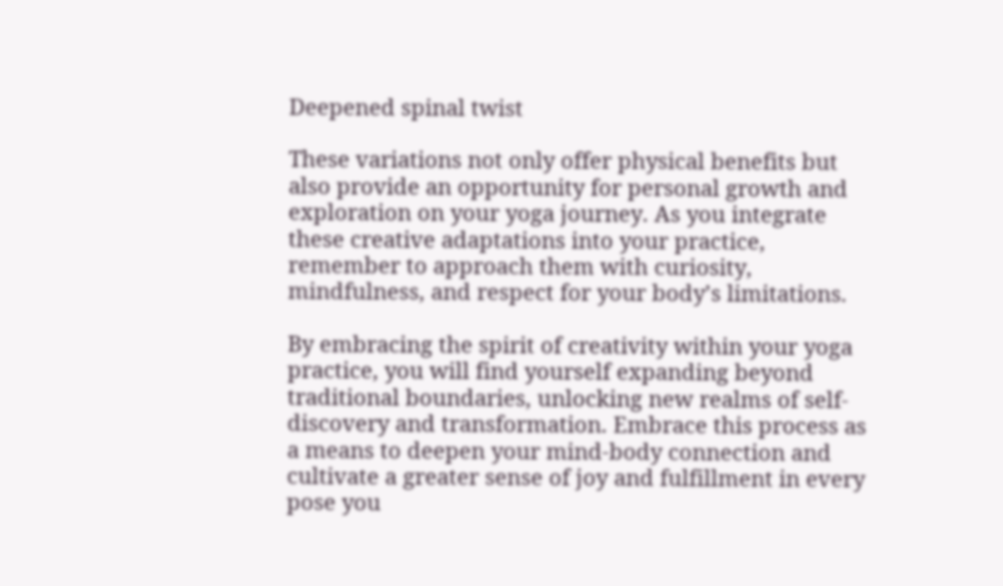Deepened spinal twist

These variations not only offer physical benefits but also provide an opportunity for personal growth and exploration on your yoga journey. As you integrate these creative adaptations into your practice, remember to approach them with curiosity, mindfulness, and respect for your body’s limitations.

By embracing the spirit of creativity within your yoga practice, you will find yourself expanding beyond traditional boundaries, unlocking new realms of self-discovery and transformation. Embrace this process as a means to deepen your mind-body connection and cultivate a greater sense of joy and fulfillment in every pose you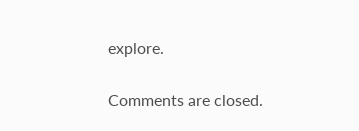explore.


Comments are closed.